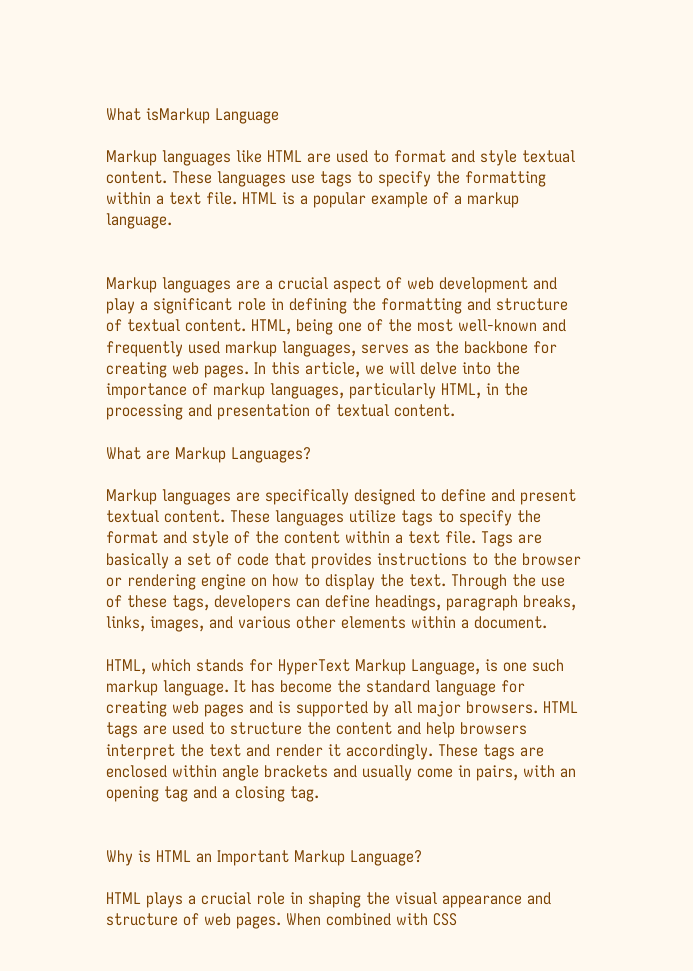What isMarkup Language

Markup languages like HTML are used to format and style textual content. These languages use tags to specify the formatting within a text file. HTML is a popular example of a markup language.


Markup languages are a crucial aspect of web development and play a significant role in defining the formatting and structure of textual content. HTML, being one of the most well-known and frequently used markup languages, serves as the backbone for creating web pages. In this article, we will delve into the importance of markup languages, particularly HTML, in the processing and presentation of textual content.

What are Markup Languages?

Markup languages are specifically designed to define and present textual content. These languages utilize tags to specify the format and style of the content within a text file. Tags are basically a set of code that provides instructions to the browser or rendering engine on how to display the text. Through the use of these tags, developers can define headings, paragraph breaks, links, images, and various other elements within a document.

HTML, which stands for HyperText Markup Language, is one such markup language. It has become the standard language for creating web pages and is supported by all major browsers. HTML tags are used to structure the content and help browsers interpret the text and render it accordingly. These tags are enclosed within angle brackets and usually come in pairs, with an opening tag and a closing tag.


Why is HTML an Important Markup Language?

HTML plays a crucial role in shaping the visual appearance and structure of web pages. When combined with CSS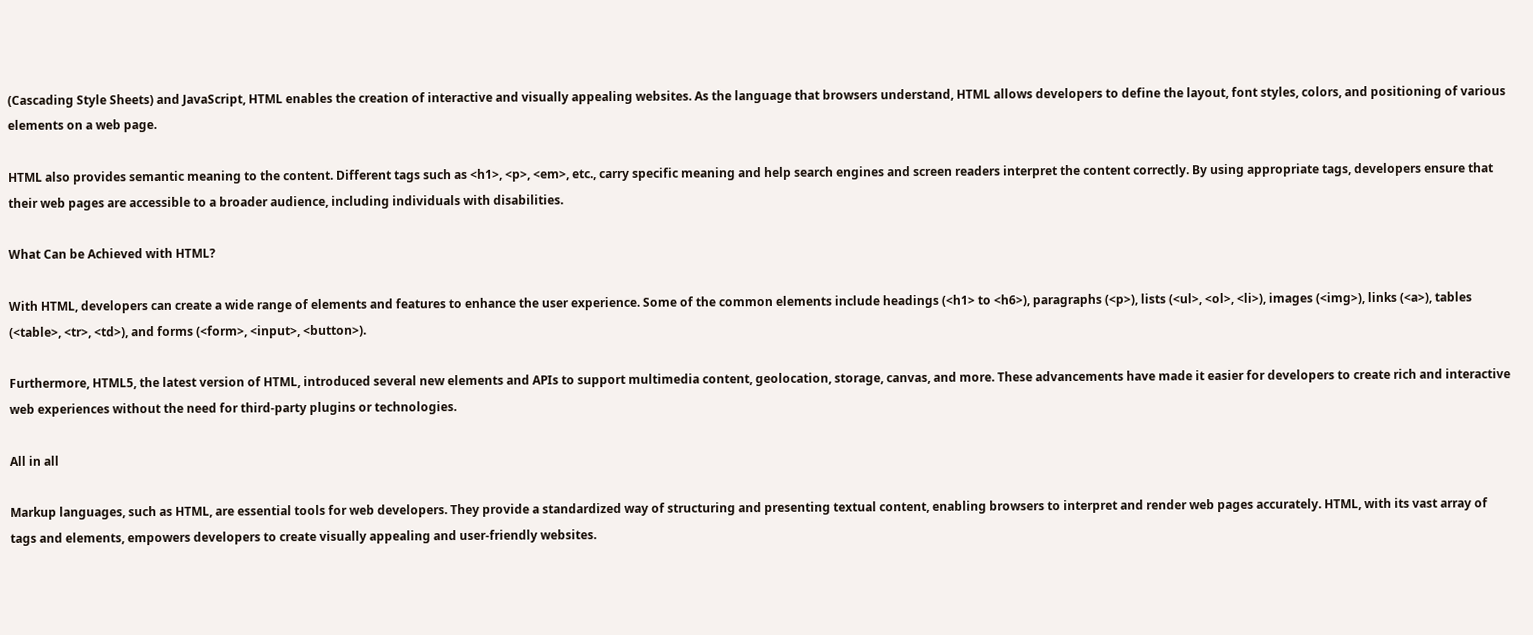(Cascading Style Sheets) and JavaScript, HTML enables the creation of interactive and visually appealing websites. As the language that browsers understand, HTML allows developers to define the layout, font styles, colors, and positioning of various elements on a web page.

HTML also provides semantic meaning to the content. Different tags such as <h1>, <p>, <em>, etc., carry specific meaning and help search engines and screen readers interpret the content correctly. By using appropriate tags, developers ensure that their web pages are accessible to a broader audience, including individuals with disabilities.

What Can be Achieved with HTML?

With HTML, developers can create a wide range of elements and features to enhance the user experience. Some of the common elements include headings (<h1> to <h6>), paragraphs (<p>), lists (<ul>, <ol>, <li>), images (<img>), links (<a>), tables (<table>, <tr>, <td>), and forms (<form>, <input>, <button>).

Furthermore, HTML5, the latest version of HTML, introduced several new elements and APIs to support multimedia content, geolocation, storage, canvas, and more. These advancements have made it easier for developers to create rich and interactive web experiences without the need for third-party plugins or technologies.

All in all

Markup languages, such as HTML, are essential tools for web developers. They provide a standardized way of structuring and presenting textual content, enabling browsers to interpret and render web pages accurately. HTML, with its vast array of tags and elements, empowers developers to create visually appealing and user-friendly websites.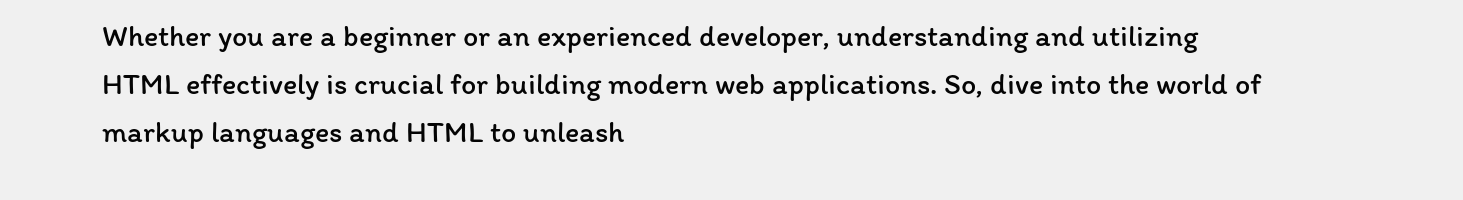Whether you are a beginner or an experienced developer, understanding and utilizing HTML effectively is crucial for building modern web applications. So, dive into the world of markup languages and HTML to unleash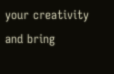your creativity and bring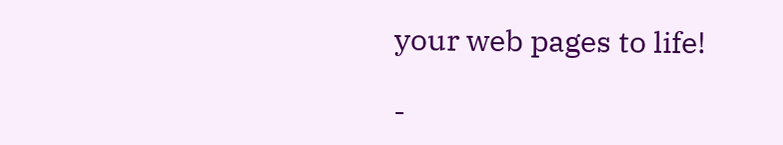your web pages to life!

-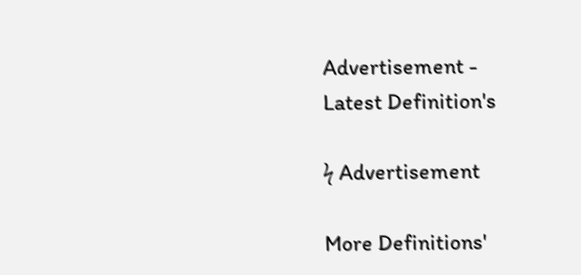Advertisement -
Latest Definition's

ϟ Advertisement

More Definitions'